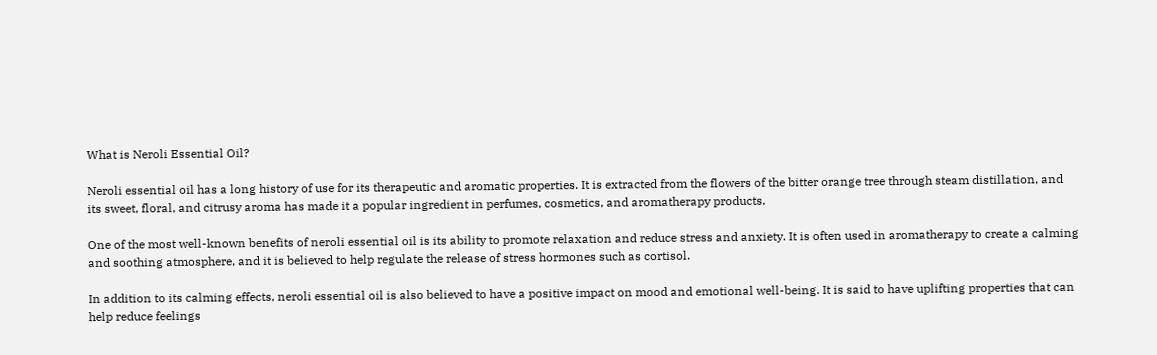What is Neroli Essential Oil?

Neroli essential oil has a long history of use for its therapeutic and aromatic properties. It is extracted from the flowers of the bitter orange tree through steam distillation, and its sweet, floral, and citrusy aroma has made it a popular ingredient in perfumes, cosmetics, and aromatherapy products.

One of the most well-known benefits of neroli essential oil is its ability to promote relaxation and reduce stress and anxiety. It is often used in aromatherapy to create a calming and soothing atmosphere, and it is believed to help regulate the release of stress hormones such as cortisol.

In addition to its calming effects, neroli essential oil is also believed to have a positive impact on mood and emotional well-being. It is said to have uplifting properties that can help reduce feelings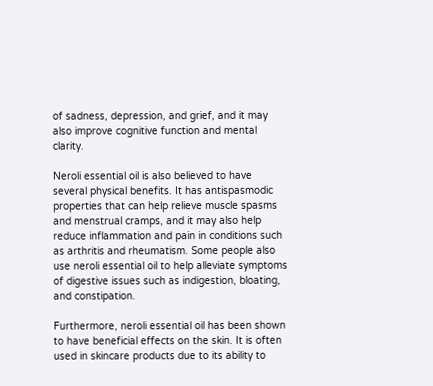of sadness, depression, and grief, and it may also improve cognitive function and mental clarity.

Neroli essential oil is also believed to have several physical benefits. It has antispasmodic properties that can help relieve muscle spasms and menstrual cramps, and it may also help reduce inflammation and pain in conditions such as arthritis and rheumatism. Some people also use neroli essential oil to help alleviate symptoms of digestive issues such as indigestion, bloating, and constipation.

Furthermore, neroli essential oil has been shown to have beneficial effects on the skin. It is often used in skincare products due to its ability to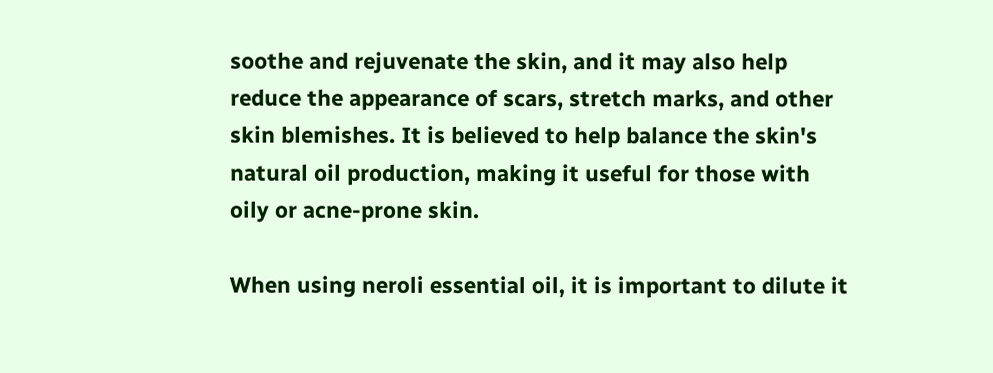soothe and rejuvenate the skin, and it may also help reduce the appearance of scars, stretch marks, and other skin blemishes. It is believed to help balance the skin's natural oil production, making it useful for those with oily or acne-prone skin.

When using neroli essential oil, it is important to dilute it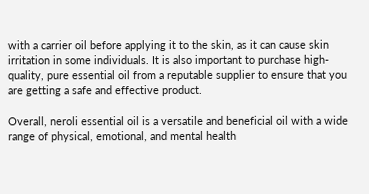with a carrier oil before applying it to the skin, as it can cause skin irritation in some individuals. It is also important to purchase high-quality, pure essential oil from a reputable supplier to ensure that you are getting a safe and effective product.

Overall, neroli essential oil is a versatile and beneficial oil with a wide range of physical, emotional, and mental health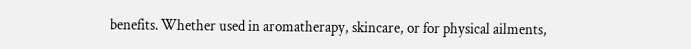benefits. Whether used in aromatherapy, skincare, or for physical ailments,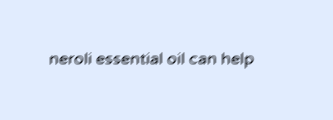neroli essential oil can help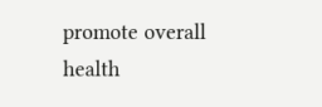promote overall health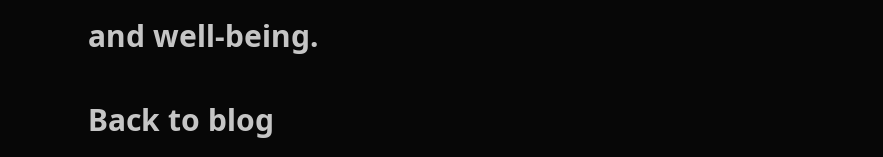and well-being.

Back to blog